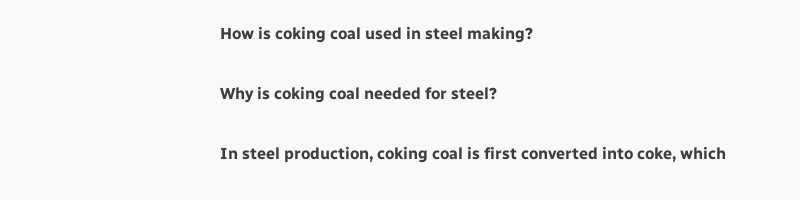How is coking coal used in steel making?

Why is coking coal needed for steel?

In steel production, coking coal is first converted into coke, which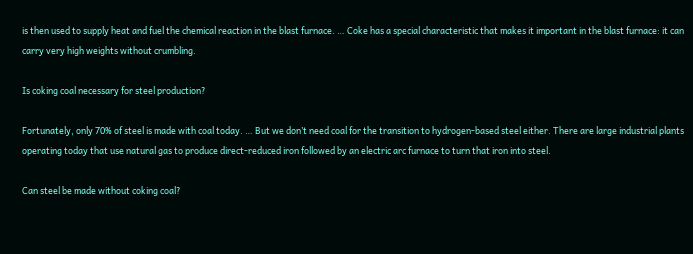is then used to supply heat and fuel the chemical reaction in the blast furnace. … Coke has a special characteristic that makes it important in the blast furnace: it can carry very high weights without crumbling.

Is coking coal necessary for steel production?

Fortunately, only 70% of steel is made with coal today. … But we don’t need coal for the transition to hydrogen-based steel either. There are large industrial plants operating today that use natural gas to produce direct-reduced iron followed by an electric arc furnace to turn that iron into steel.

Can steel be made without coking coal?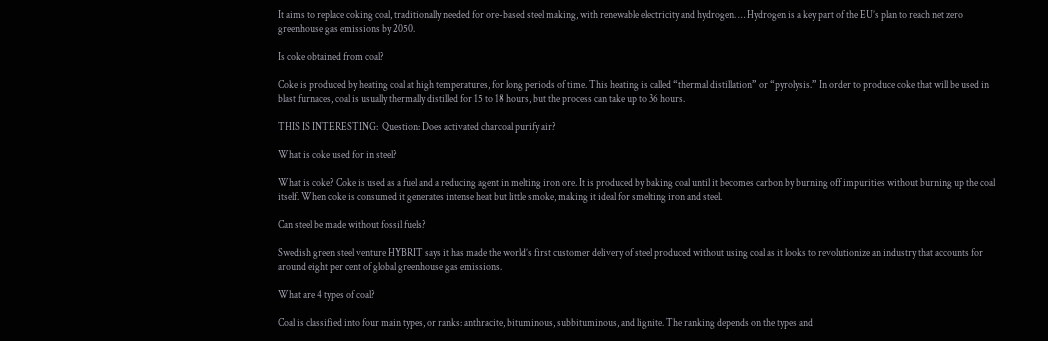It aims to replace coking coal, traditionally needed for ore-based steel making, with renewable electricity and hydrogen. … Hydrogen is a key part of the EU’s plan to reach net zero greenhouse gas emissions by 2050.

Is coke obtained from coal?

Coke is produced by heating coal at high temperatures, for long periods of time. This heating is called “thermal distillation” or “pyrolysis.” In order to produce coke that will be used in blast furnaces, coal is usually thermally distilled for 15 to 18 hours, but the process can take up to 36 hours.

THIS IS INTERESTING:  Question: Does activated charcoal purify air?

What is coke used for in steel?

What is coke? Coke is used as a fuel and a reducing agent in melting iron ore. It is produced by baking coal until it becomes carbon by burning off impurities without burning up the coal itself. When coke is consumed it generates intense heat but little smoke, making it ideal for smelting iron and steel.

Can steel be made without fossil fuels?

Swedish green steel venture HYBRIT says it has made the world’s first customer delivery of steel produced without using coal as it looks to revolutionize an industry that accounts for around eight per cent of global greenhouse gas emissions.

What are 4 types of coal?

Coal is classified into four main types, or ranks: anthracite, bituminous, subbituminous, and lignite. The ranking depends on the types and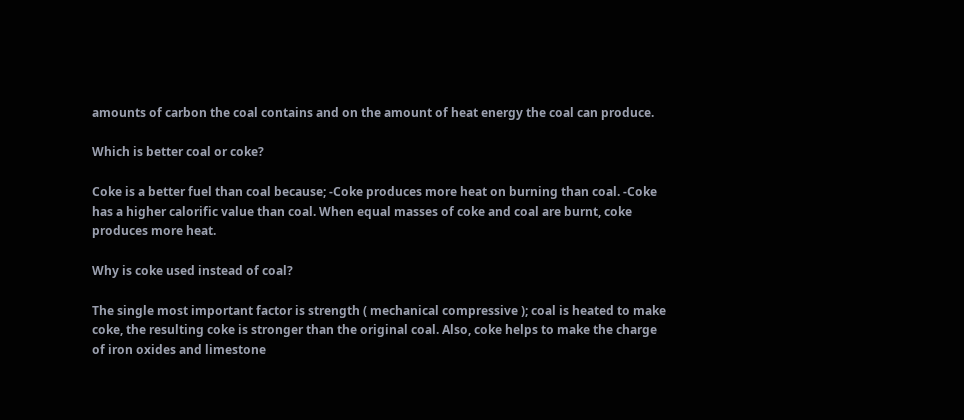amounts of carbon the coal contains and on the amount of heat energy the coal can produce.

Which is better coal or coke?

Coke is a better fuel than coal because; -Coke produces more heat on burning than coal. -Coke has a higher calorific value than coal. When equal masses of coke and coal are burnt, coke produces more heat.

Why is coke used instead of coal?

The single most important factor is strength ( mechanical compressive ); coal is heated to make coke, the resulting coke is stronger than the original coal. Also, coke helps to make the charge of iron oxides and limestone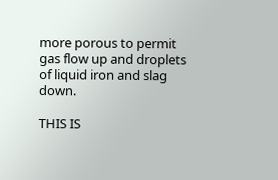more porous to permit gas flow up and droplets of liquid iron and slag down.

THIS IS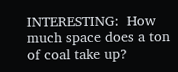INTERESTING:  How much space does a ton of coal take up?